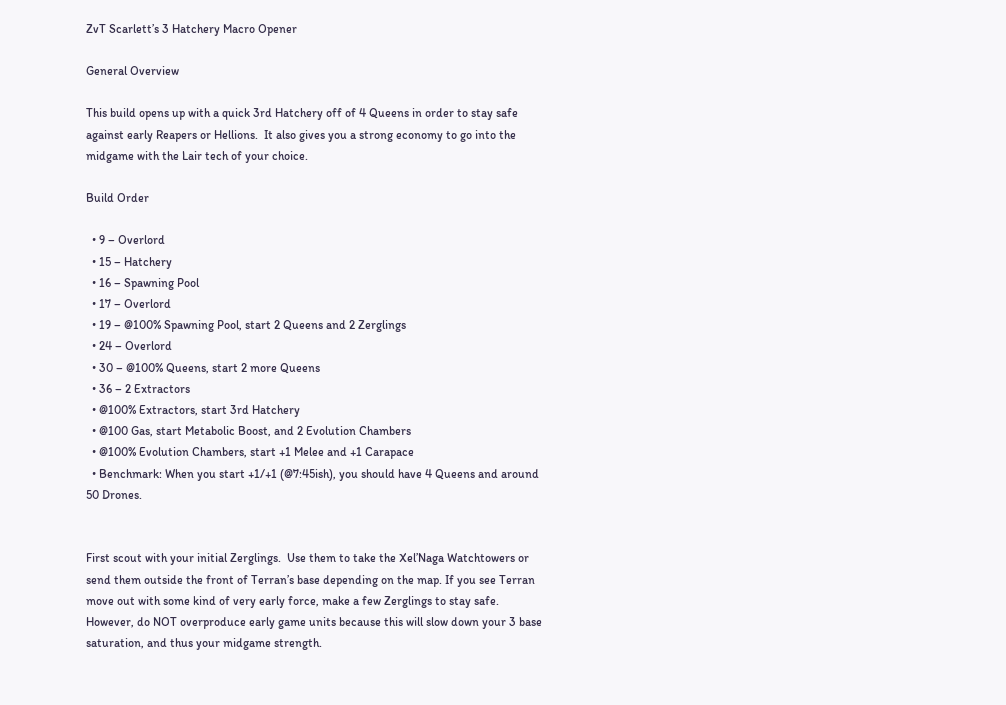ZvT Scarlett’s 3 Hatchery Macro Opener

General Overview

This build opens up with a quick 3rd Hatchery off of 4 Queens in order to stay safe against early Reapers or Hellions.  It also gives you a strong economy to go into the midgame with the Lair tech of your choice.

Build Order

  • 9 – Overlord
  • 15 – Hatchery
  • 16 – Spawning Pool
  • 17 – Overlord
  • 19 – @100% Spawning Pool, start 2 Queens and 2 Zerglings
  • 24 – Overlord
  • 30 – @100% Queens, start 2 more Queens
  • 36 – 2 Extractors
  • @100% Extractors, start 3rd Hatchery
  • @100 Gas, start Metabolic Boost, and 2 Evolution Chambers
  • @100% Evolution Chambers, start +1 Melee and +1 Carapace
  • Benchmark: When you start +1/+1 (@7:45ish), you should have 4 Queens and around 50 Drones.


First scout with your initial Zerglings.  Use them to take the Xel’Naga Watchtowers or send them outside the front of Terran’s base depending on the map. If you see Terran move out with some kind of very early force, make a few Zerglings to stay safe.  However, do NOT overproduce early game units because this will slow down your 3 base saturation, and thus your midgame strength.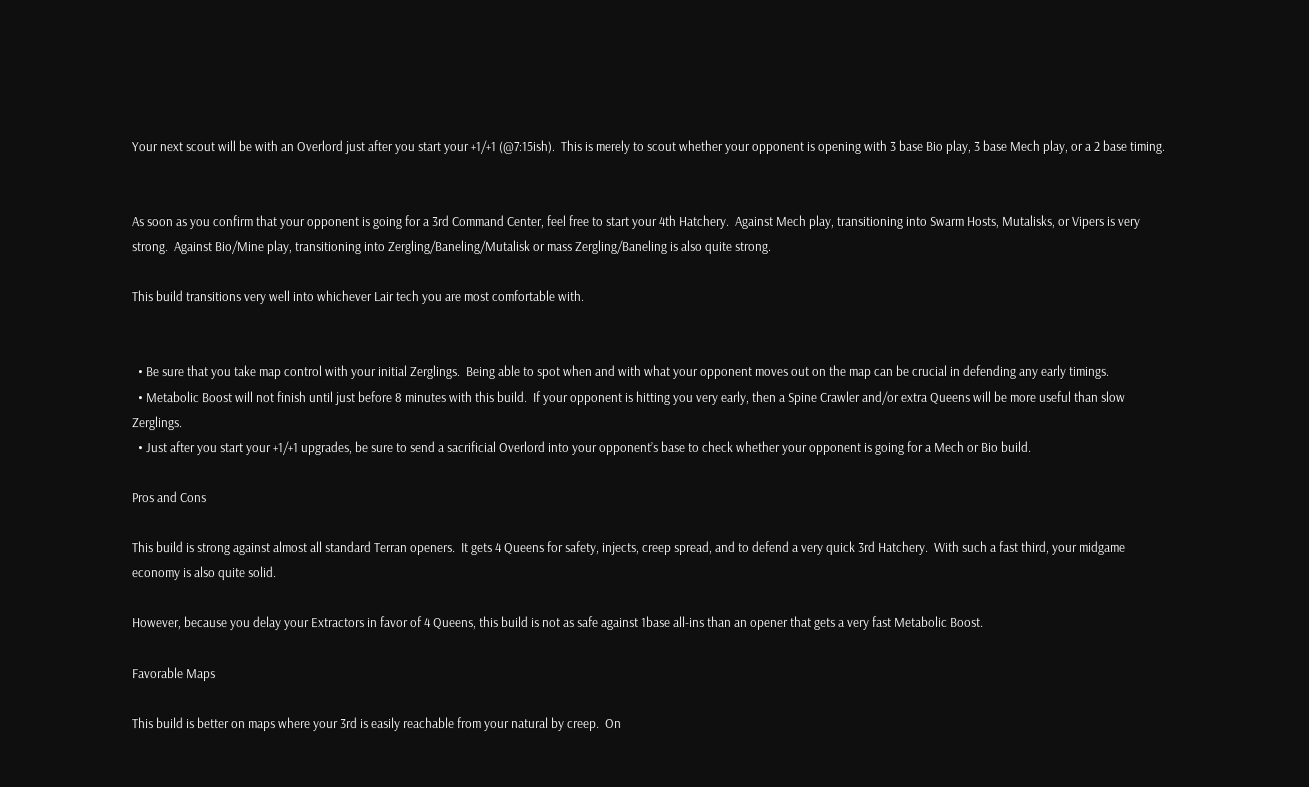Your next scout will be with an Overlord just after you start your +1/+1 (@7:15ish).  This is merely to scout whether your opponent is opening with 3 base Bio play, 3 base Mech play, or a 2 base timing.


As soon as you confirm that your opponent is going for a 3rd Command Center, feel free to start your 4th Hatchery.  Against Mech play, transitioning into Swarm Hosts, Mutalisks, or Vipers is very strong.  Against Bio/Mine play, transitioning into Zergling/Baneling/Mutalisk or mass Zergling/Baneling is also quite strong.

This build transitions very well into whichever Lair tech you are most comfortable with.


  • Be sure that you take map control with your initial Zerglings.  Being able to spot when and with what your opponent moves out on the map can be crucial in defending any early timings.
  • Metabolic Boost will not finish until just before 8 minutes with this build.  If your opponent is hitting you very early, then a Spine Crawler and/or extra Queens will be more useful than slow Zerglings.
  • Just after you start your +1/+1 upgrades, be sure to send a sacrificial Overlord into your opponent’s base to check whether your opponent is going for a Mech or Bio build.

Pros and Cons

This build is strong against almost all standard Terran openers.  It gets 4 Queens for safety, injects, creep spread, and to defend a very quick 3rd Hatchery.  With such a fast third, your midgame economy is also quite solid.

However, because you delay your Extractors in favor of 4 Queens, this build is not as safe against 1base all-ins than an opener that gets a very fast Metabolic Boost.

Favorable Maps

This build is better on maps where your 3rd is easily reachable from your natural by creep.  On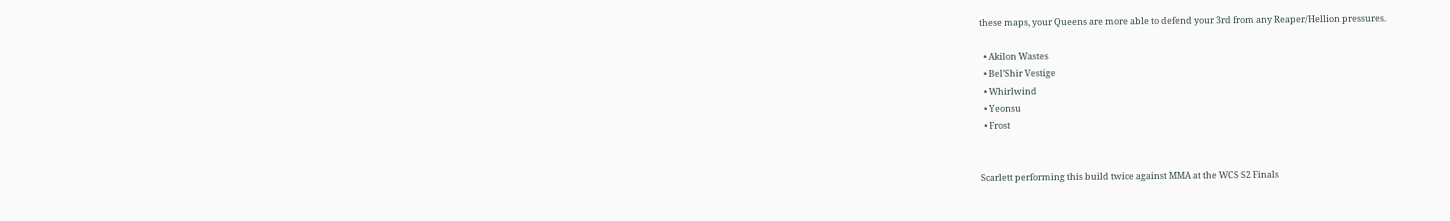these maps, your Queens are more able to defend your 3rd from any Reaper/Hellion pressures.

  • Akilon Wastes
  • Bel’Shir Vestige
  • Whirlwind
  • Yeonsu
  • Frost


Scarlett performing this build twice against MMA at the WCS S2 Finals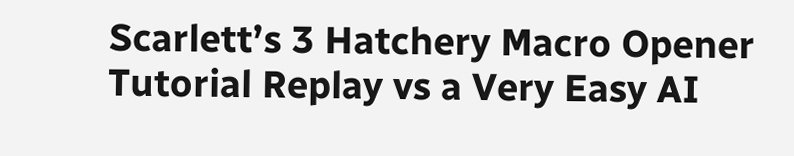Scarlett’s 3 Hatchery Macro Opener Tutorial Replay vs a Very Easy AI